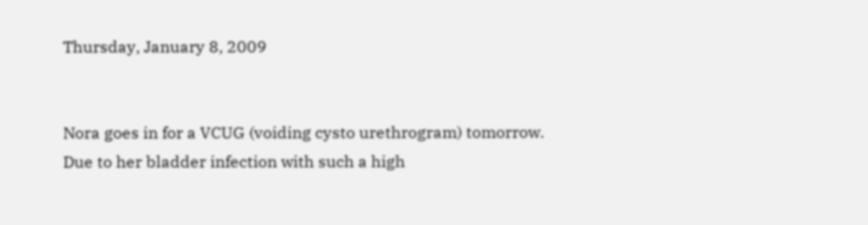Thursday, January 8, 2009


Nora goes in for a VCUG (voiding cysto urethrogram) tomorrow. Due to her bladder infection with such a high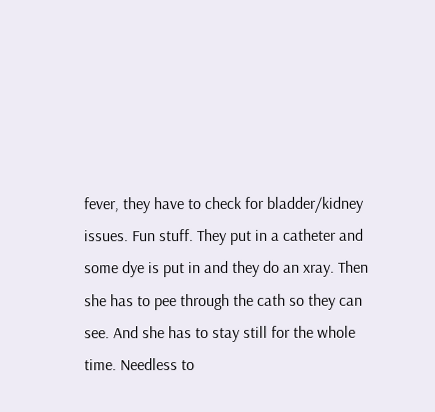fever, they have to check for bladder/kidney issues. Fun stuff. They put in a catheter and some dye is put in and they do an xray. Then she has to pee through the cath so they can see. And she has to stay still for the whole time. Needless to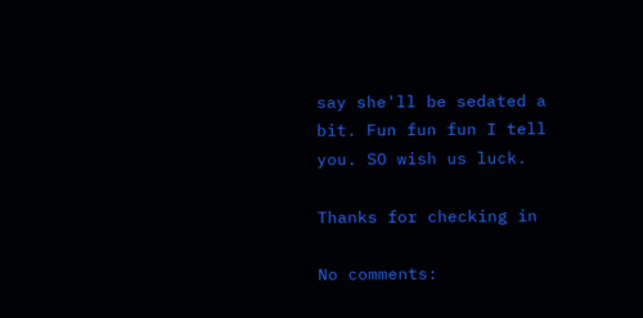say she'll be sedated a bit. Fun fun fun I tell you. SO wish us luck.

Thanks for checking in

No comments: